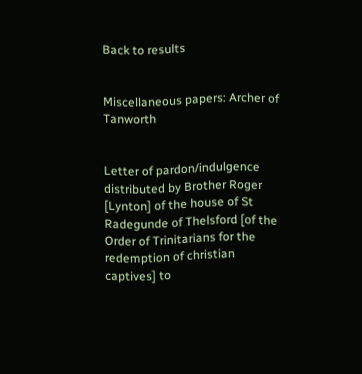Back to results


Miscellaneous papers: Archer of Tanworth


Letter of pardon/indulgence distributed by Brother Roger [Lynton] of the house of St Radegunde of Thelsford [of the Order of Trinitarians for the redemption of christian captives] to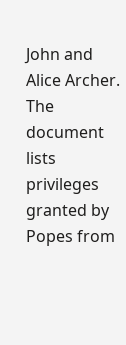John and Alice Archer. The document lists privileges granted by Popes from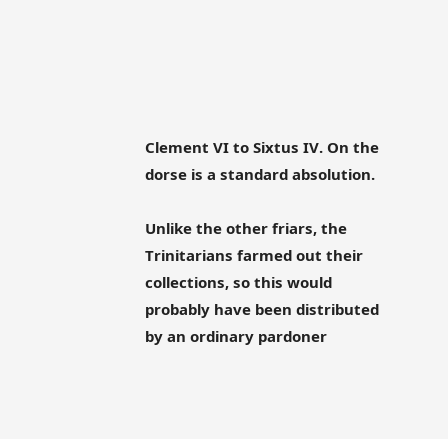Clement VI to Sixtus IV. On the dorse is a standard absolution.

Unlike the other friars, the Trinitarians farmed out their collections, so this would probably have been distributed by an ordinary pardoner